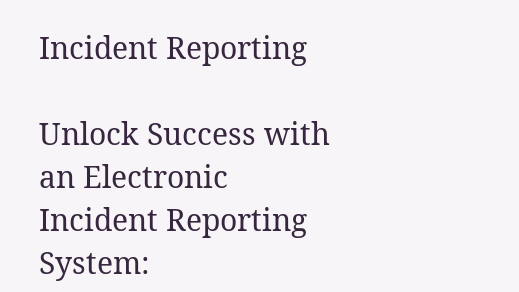Incident Reporting

Unlock Success with an Electronic Incident Reporting System: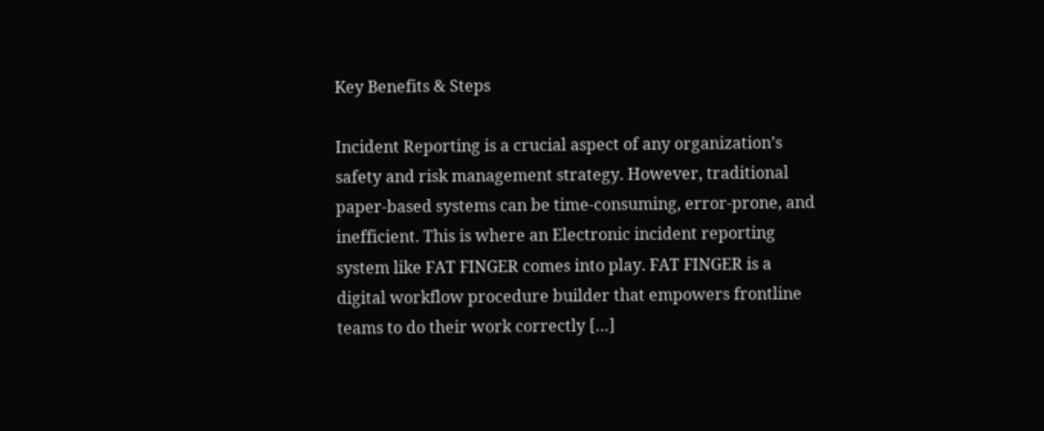Key Benefits & Steps

Incident Reporting is a crucial aspect of any organization’s safety and risk management strategy. However, traditional paper-based systems can be time-consuming, error-prone, and inefficient. This is where an Electronic incident reporting system like FAT FINGER comes into play. FAT FINGER is a digital workflow procedure builder that empowers frontline teams to do their work correctly […]